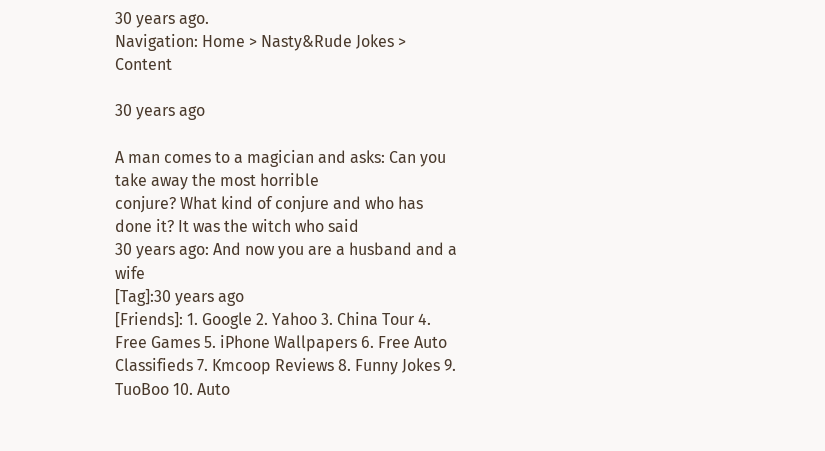30 years ago.
Navigation: Home > Nasty&Rude Jokes > Content

30 years ago

A man comes to a magician and asks: Can you take away the most horrible
conjure? What kind of conjure and who has done it? It was the witch who said
30 years ago: And now you are a husband and a wife
[Tag]:30 years ago
[Friends]: 1. Google 2. Yahoo 3. China Tour 4. Free Games 5. iPhone Wallpapers 6. Free Auto Classifieds 7. Kmcoop Reviews 8. Funny Jokes 9. TuoBoo 10. Auto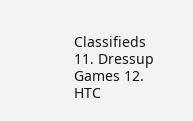Classifieds 11. Dressup Games 12. HTC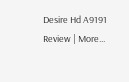Desire Hd A9191 Review | More...